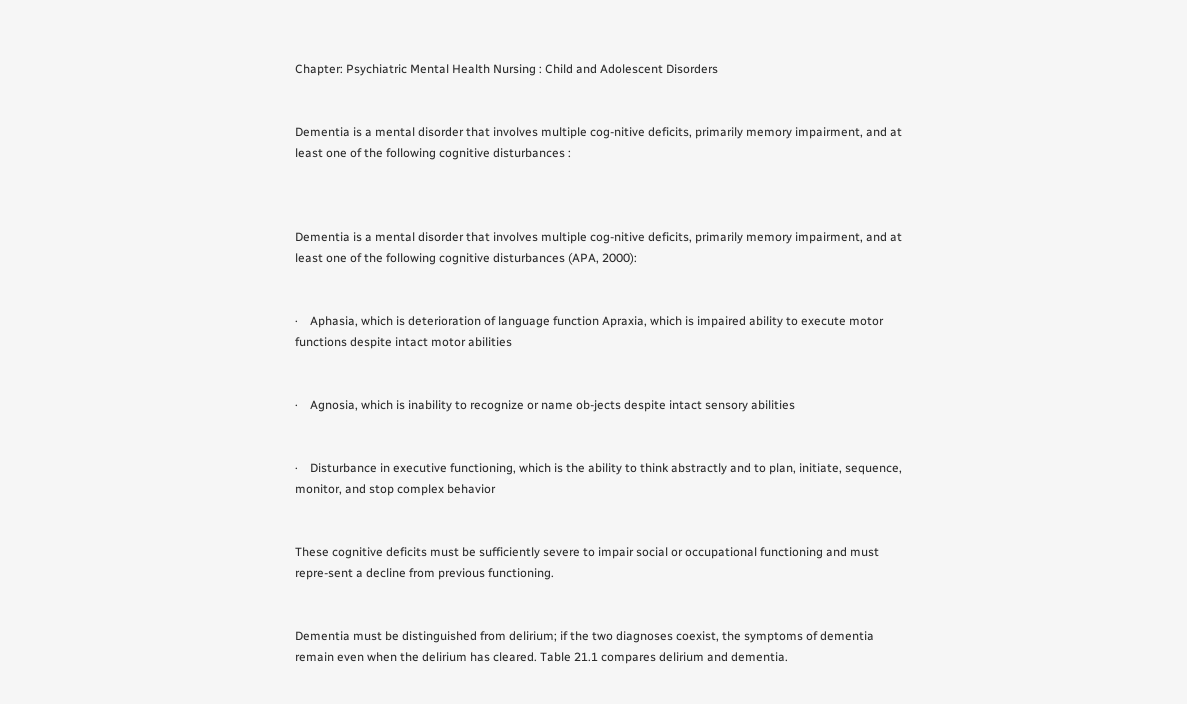Chapter: Psychiatric Mental Health Nursing : Child and Adolescent Disorders


Dementia is a mental disorder that involves multiple cog-nitive deficits, primarily memory impairment, and at least one of the following cognitive disturbances :



Dementia is a mental disorder that involves multiple cog-nitive deficits, primarily memory impairment, and at least one of the following cognitive disturbances (APA, 2000):


·    Aphasia, which is deterioration of language function Apraxia, which is impaired ability to execute motor functions despite intact motor abilities


·    Agnosia, which is inability to recognize or name ob-jects despite intact sensory abilities


·    Disturbance in executive functioning, which is the ability to think abstractly and to plan, initiate, sequence, monitor, and stop complex behavior


These cognitive deficits must be sufficiently severe to impair social or occupational functioning and must repre-sent a decline from previous functioning.


Dementia must be distinguished from delirium; if the two diagnoses coexist, the symptoms of dementia remain even when the delirium has cleared. Table 21.1 compares delirium and dementia.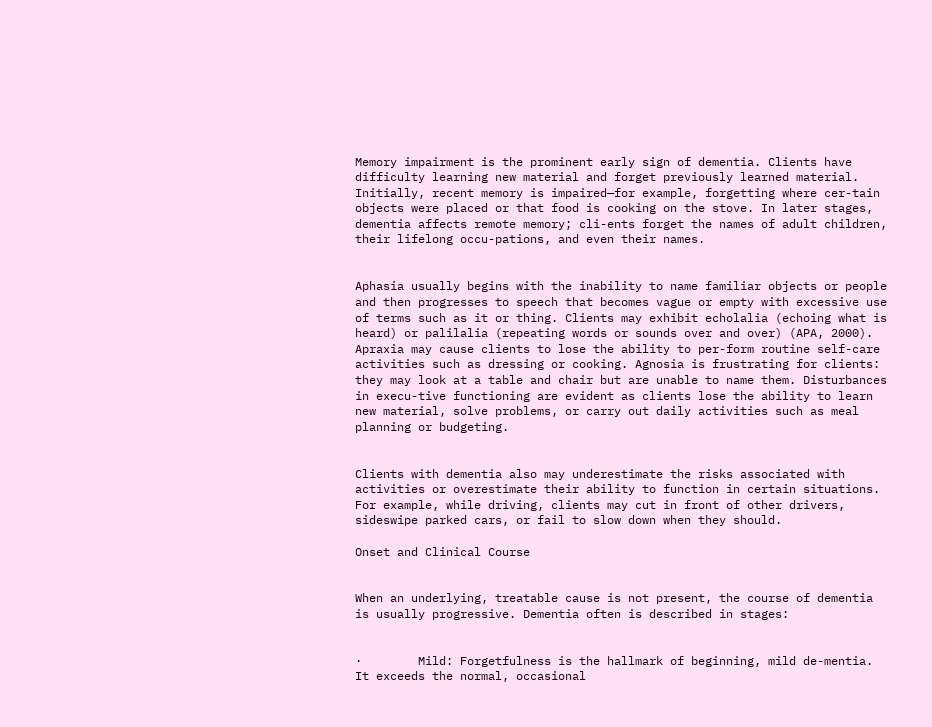Memory impairment is the prominent early sign of dementia. Clients have difficulty learning new material and forget previously learned material. Initially, recent memory is impaired—for example, forgetting where cer-tain objects were placed or that food is cooking on the stove. In later stages, dementia affects remote memory; cli-ents forget the names of adult children, their lifelong occu-pations, and even their names.


Aphasia usually begins with the inability to name familiar objects or people and then progresses to speech that becomes vague or empty with excessive use of terms such as it or thing. Clients may exhibit echolalia (echoing what is heard) or palilalia (repeating words or sounds over and over) (APA, 2000). Apraxia may cause clients to lose the ability to per-form routine self-care activities such as dressing or cooking. Agnosia is frustrating for clients: they may look at a table and chair but are unable to name them. Disturbances in execu-tive functioning are evident as clients lose the ability to learn new material, solve problems, or carry out daily activities such as meal planning or budgeting.


Clients with dementia also may underestimate the risks associated with activities or overestimate their ability to function in certain situations. For example, while driving, clients may cut in front of other drivers, sideswipe parked cars, or fail to slow down when they should.

Onset and Clinical Course


When an underlying, treatable cause is not present, the course of dementia is usually progressive. Dementia often is described in stages:


·        Mild: Forgetfulness is the hallmark of beginning, mild de-mentia. It exceeds the normal, occasional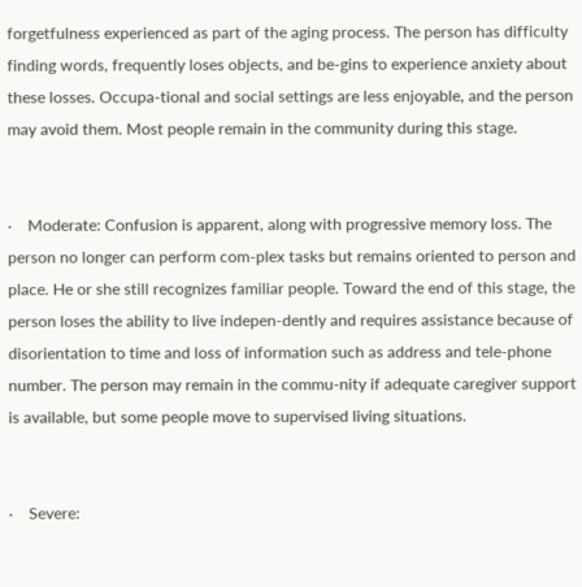forgetfulness experienced as part of the aging process. The person has difficulty finding words, frequently loses objects, and be-gins to experience anxiety about these losses. Occupa-tional and social settings are less enjoyable, and the person may avoid them. Most people remain in the community during this stage.


·    Moderate: Confusion is apparent, along with progressive memory loss. The person no longer can perform com-plex tasks but remains oriented to person and place. He or she still recognizes familiar people. Toward the end of this stage, the person loses the ability to live indepen-dently and requires assistance because of disorientation to time and loss of information such as address and tele-phone number. The person may remain in the commu-nity if adequate caregiver support is available, but some people move to supervised living situations.


·    Severe: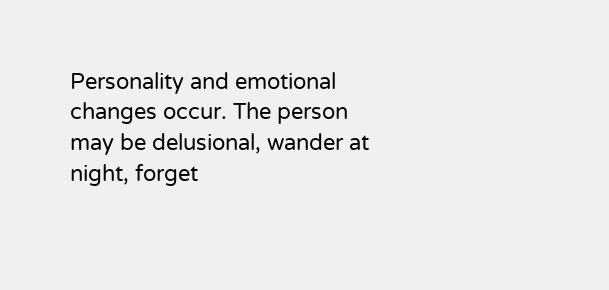Personality and emotional changes occur. The person may be delusional, wander at night, forget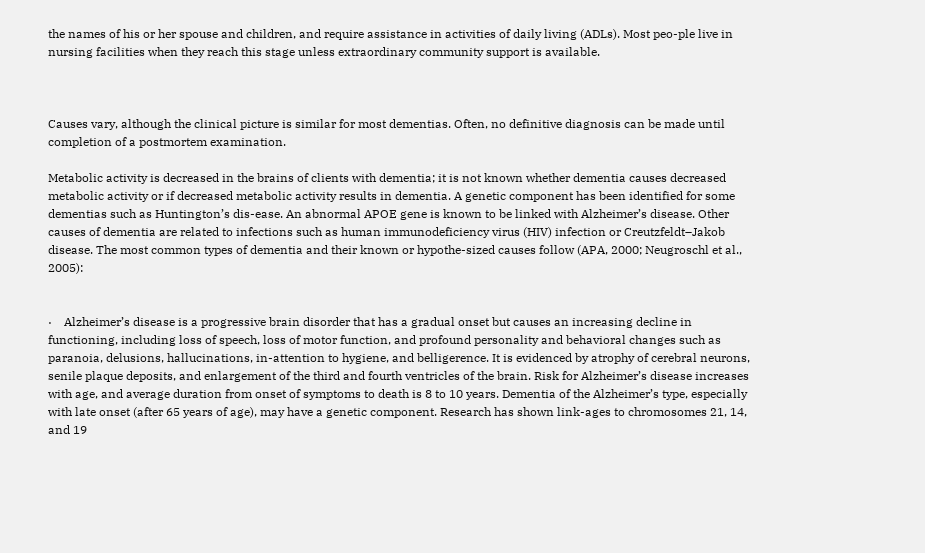the names of his or her spouse and children, and require assistance in activities of daily living (ADLs). Most peo-ple live in nursing facilities when they reach this stage unless extraordinary community support is available.



Causes vary, although the clinical picture is similar for most dementias. Often, no definitive diagnosis can be made until completion of a postmortem examination.

Metabolic activity is decreased in the brains of clients with dementia; it is not known whether dementia causes decreased metabolic activity or if decreased metabolic activity results in dementia. A genetic component has been identified for some dementias such as Huntington’s dis-ease. An abnormal APOE gene is known to be linked with Alzheimer’s disease. Other causes of dementia are related to infections such as human immunodeficiency virus (HIV) infection or Creutzfeldt–Jakob disease. The most common types of dementia and their known or hypothe-sized causes follow (APA, 2000; Neugroschl et al., 2005):


·    Alzheimer’s disease is a progressive brain disorder that has a gradual onset but causes an increasing decline in functioning, including loss of speech, loss of motor function, and profound personality and behavioral changes such as paranoia, delusions, hallucinations, in-attention to hygiene, and belligerence. It is evidenced by atrophy of cerebral neurons, senile plaque deposits, and enlargement of the third and fourth ventricles of the brain. Risk for Alzheimer’s disease increases with age, and average duration from onset of symptoms to death is 8 to 10 years. Dementia of the Alzheimer’s type, especially with late onset (after 65 years of age), may have a genetic component. Research has shown link-ages to chromosomes 21, 14, and 19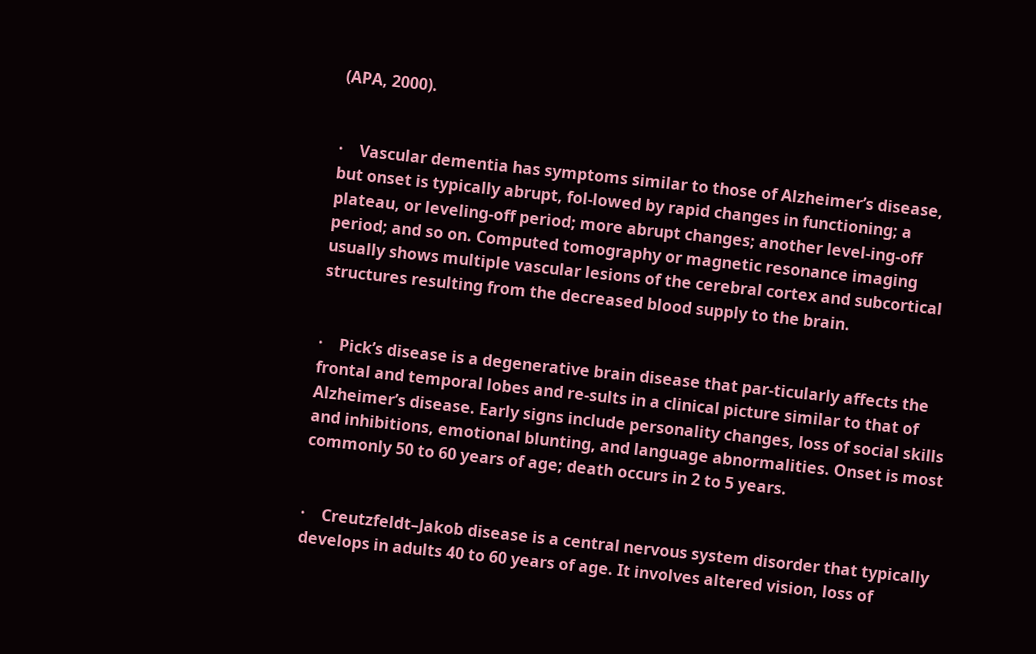(APA, 2000).


·    Vascular dementia has symptoms similar to those of Alzheimer’s disease, but onset is typically abrupt, fol-lowed by rapid changes in functioning; a plateau, or leveling-off period; more abrupt changes; another level-ing-off period; and so on. Computed tomography or magnetic resonance imaging usually shows multiple vascular lesions of the cerebral cortex and subcortical structures resulting from the decreased blood supply to the brain.


·    Pick’s disease is a degenerative brain disease that par-ticularly affects the frontal and temporal lobes and re-sults in a clinical picture similar to that of Alzheimer’s disease. Early signs include personality changes, loss of social skills and inhibitions, emotional blunting, and language abnormalities. Onset is most commonly 50 to 60 years of age; death occurs in 2 to 5 years.


·    Creutzfeldt–Jakob disease is a central nervous system disorder that typically develops in adults 40 to 60 years of age. It involves altered vision, loss of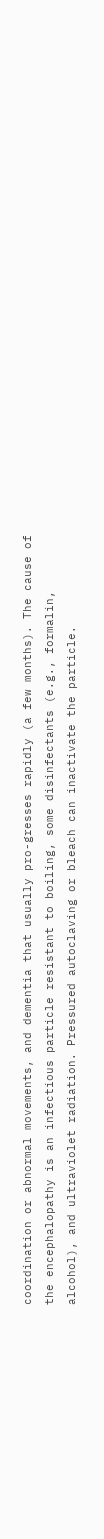coordination or abnormal movements, and dementia that usually pro-gresses rapidly (a few months). The cause of the encephalopathy is an infectious particle resistant to boiling, some disinfectants (e.g., formalin, alcohol), and ultraviolet radiation. Pressured autoclaving or bleach can inactivate the particle.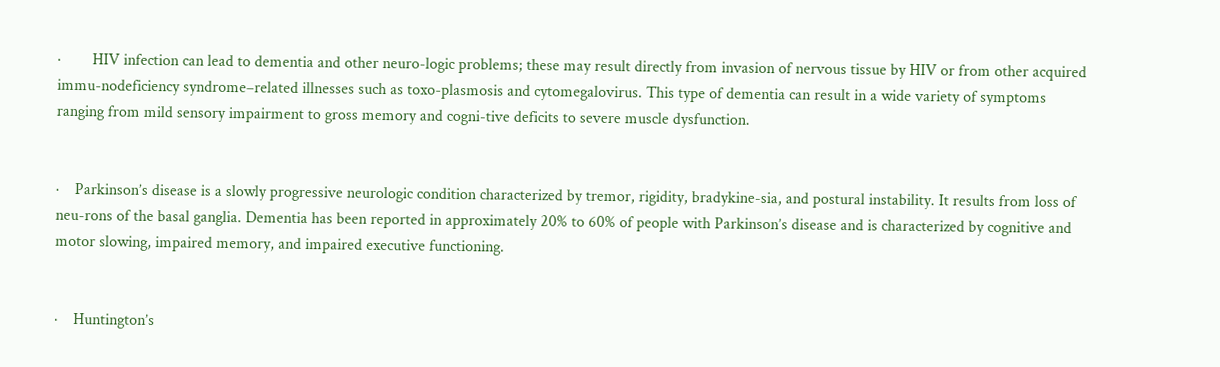·        HIV infection can lead to dementia and other neuro-logic problems; these may result directly from invasion of nervous tissue by HIV or from other acquired immu-nodeficiency syndrome–related illnesses such as toxo-plasmosis and cytomegalovirus. This type of dementia can result in a wide variety of symptoms ranging from mild sensory impairment to gross memory and cogni-tive deficits to severe muscle dysfunction.


·    Parkinson’s disease is a slowly progressive neurologic condition characterized by tremor, rigidity, bradykine-sia, and postural instability. It results from loss of neu-rons of the basal ganglia. Dementia has been reported in approximately 20% to 60% of people with Parkinson’s disease and is characterized by cognitive and motor slowing, impaired memory, and impaired executive functioning.


·    Huntington’s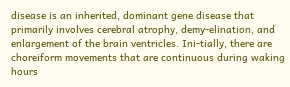disease is an inherited, dominant gene disease that primarily involves cerebral atrophy, demy-elination, and enlargement of the brain ventricles. Ini-tially, there are choreiform movements that are continuous during waking hours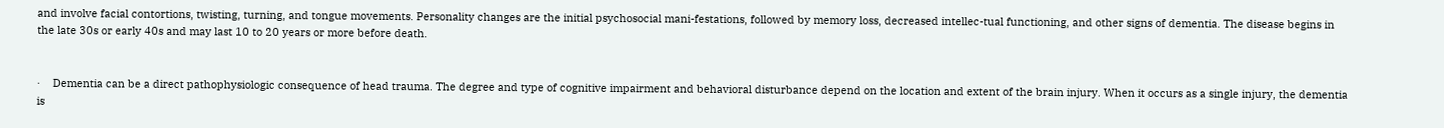and involve facial contortions, twisting, turning, and tongue movements. Personality changes are the initial psychosocial mani-festations, followed by memory loss, decreased intellec-tual functioning, and other signs of dementia. The disease begins in the late 30s or early 40s and may last 10 to 20 years or more before death.


·    Dementia can be a direct pathophysiologic consequence of head trauma. The degree and type of cognitive impairment and behavioral disturbance depend on the location and extent of the brain injury. When it occurs as a single injury, the dementia is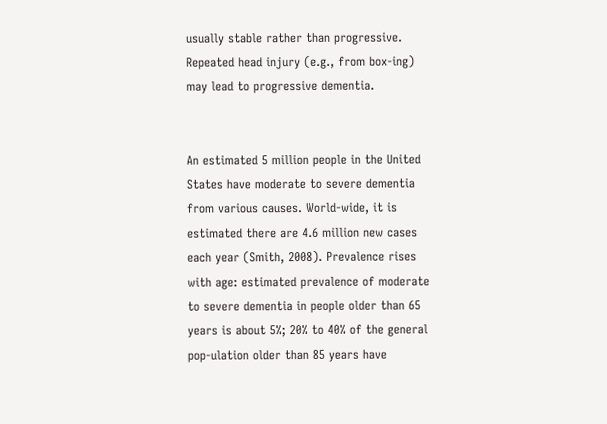usually stable rather than progressive. Repeated head injury (e.g., from box-ing) may lead to progressive dementia.


An estimated 5 million people in the United States have moderate to severe dementia from various causes. World-wide, it is estimated there are 4.6 million new cases each year (Smith, 2008). Prevalence rises with age: estimated prevalence of moderate to severe dementia in people older than 65 years is about 5%; 20% to 40% of the general pop-ulation older than 85 years have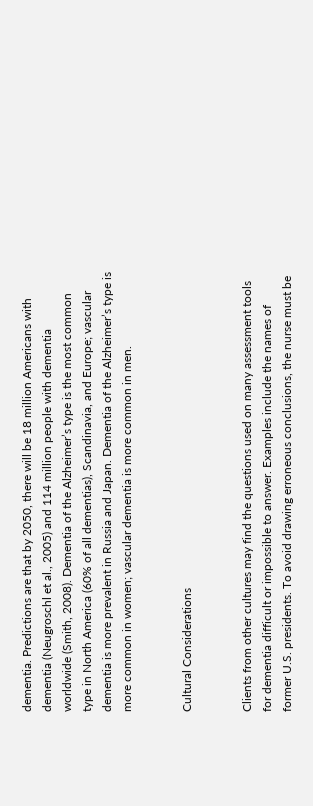dementia. Predictions are that by 2050, there will be 18 million Americans with dementia (Neugroschl et al., 2005) and 114 million people with dementia worldwide (Smith, 2008). Dementia of the Alzheimer’s type is the most common type in North America (60% of all dementias), Scandinavia, and Europe; vascular dementia is more prevalent in Russia and Japan. Dementia of the Alzheimer’s type is more common in women; vascular dementia is more common in men.


Cultural Considerations


Clients from other cultures may find the questions used on many assessment tools for dementia difficult or impossible to answer. Examples include the names of former U.S. presidents. To avoid drawing erroneous conclusions, the nurse must be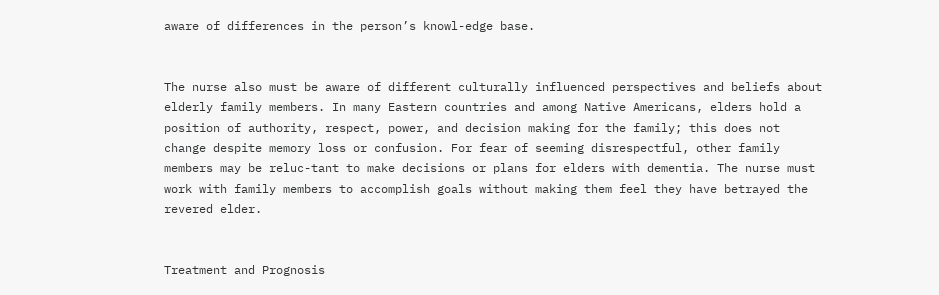aware of differences in the person’s knowl-edge base.


The nurse also must be aware of different culturally influenced perspectives and beliefs about elderly family members. In many Eastern countries and among Native Americans, elders hold a position of authority, respect, power, and decision making for the family; this does not change despite memory loss or confusion. For fear of seeming disrespectful, other family members may be reluc-tant to make decisions or plans for elders with dementia. The nurse must work with family members to accomplish goals without making them feel they have betrayed the revered elder.


Treatment and Prognosis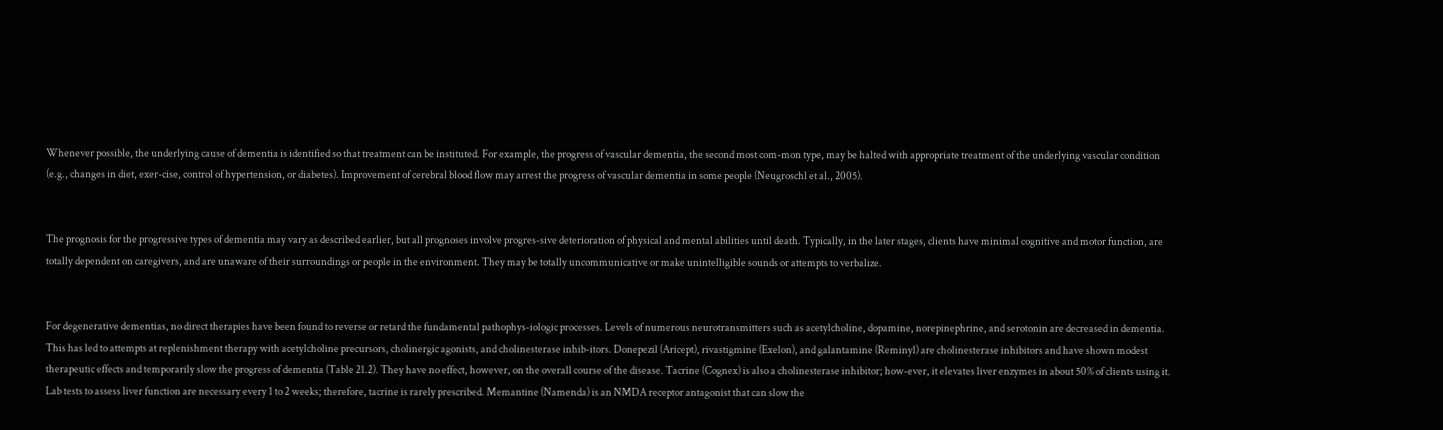Whenever possible, the underlying cause of dementia is identified so that treatment can be instituted. For example, the progress of vascular dementia, the second most com-mon type, may be halted with appropriate treatment of the underlying vascular condition (e.g., changes in diet, exer-cise, control of hypertension, or diabetes). Improvement of cerebral blood flow may arrest the progress of vascular dementia in some people (Neugroschl et al., 2005).


The prognosis for the progressive types of dementia may vary as described earlier, but all prognoses involve progres-sive deterioration of physical and mental abilities until death. Typically, in the later stages, clients have minimal cognitive and motor function, are totally dependent on caregivers, and are unaware of their surroundings or people in the environment. They may be totally uncommunicative or make unintelligible sounds or attempts to verbalize.


For degenerative dementias, no direct therapies have been found to reverse or retard the fundamental pathophys-iologic processes. Levels of numerous neurotransmitters such as acetylcholine, dopamine, norepinephrine, and serotonin are decreased in dementia. This has led to attempts at replenishment therapy with acetylcholine precursors, cholinergic agonists, and cholinesterase inhib-itors. Donepezil (Aricept), rivastigmine (Exelon), and galantamine (Reminyl) are cholinesterase inhibitors and have shown modest therapeutic effects and temporarily slow the progress of dementia (Table 21.2). They have no effect, however, on the overall course of the disease. Tacrine (Cognex) is also a cholinesterase inhibitor; how-ever, it elevates liver enzymes in about 50% of clients using it. Lab tests to assess liver function are necessary every 1 to 2 weeks; therefore, tacrine is rarely prescribed. Memantine (Namenda) is an NMDA receptor antagonist that can slow the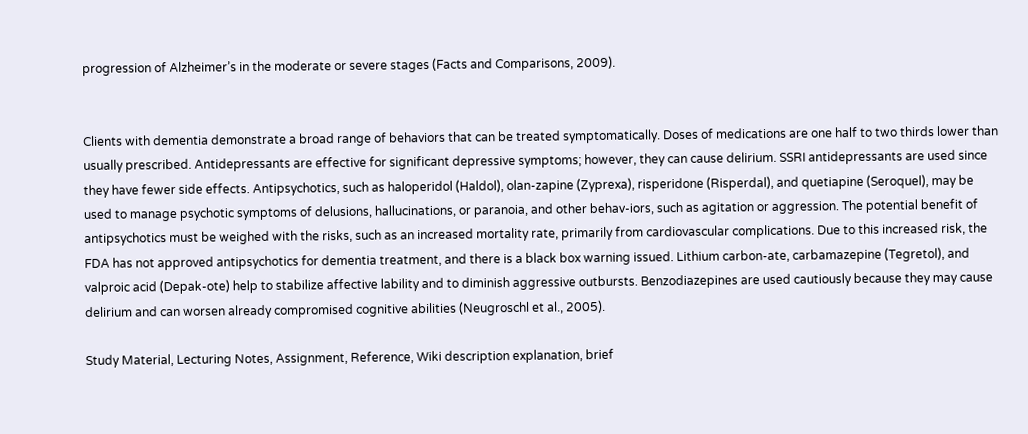progression of Alzheimer’s in the moderate or severe stages (Facts and Comparisons, 2009).


Clients with dementia demonstrate a broad range of behaviors that can be treated symptomatically. Doses of medications are one half to two thirds lower than usually prescribed. Antidepressants are effective for significant depressive symptoms; however, they can cause delirium. SSRI antidepressants are used since they have fewer side effects. Antipsychotics, such as haloperidol (Haldol), olan-zapine (Zyprexa), risperidone (Risperdal), and quetiapine (Seroquel), may be used to manage psychotic symptoms of delusions, hallucinations, or paranoia, and other behav-iors, such as agitation or aggression. The potential benefit of antipsychotics must be weighed with the risks, such as an increased mortality rate, primarily from cardiovascular complications. Due to this increased risk, the FDA has not approved antipsychotics for dementia treatment, and there is a black box warning issued. Lithium carbon-ate, carbamazepine (Tegretol), and valproic acid (Depak-ote) help to stabilize affective lability and to diminish aggressive outbursts. Benzodiazepines are used cautiously because they may cause delirium and can worsen already compromised cognitive abilities (Neugroschl et al., 2005).

Study Material, Lecturing Notes, Assignment, Reference, Wiki description explanation, brief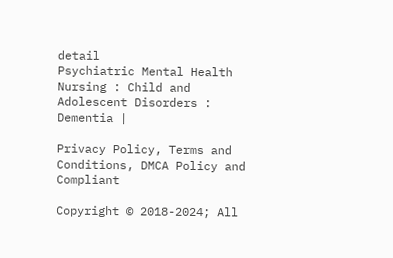detail
Psychiatric Mental Health Nursing : Child and Adolescent Disorders : Dementia |

Privacy Policy, Terms and Conditions, DMCA Policy and Compliant

Copyright © 2018-2024; All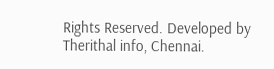Rights Reserved. Developed by Therithal info, Chennai.